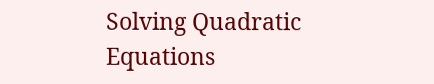Solving Quadratic Equations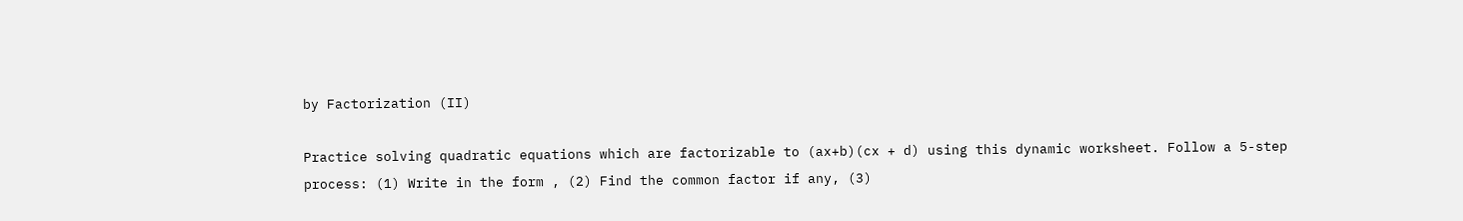by Factorization (II)

Practice solving quadratic equations which are factorizable to (ax+b)(cx + d) using this dynamic worksheet. Follow a 5-step process: (1) Write in the form , (2) Find the common factor if any, (3)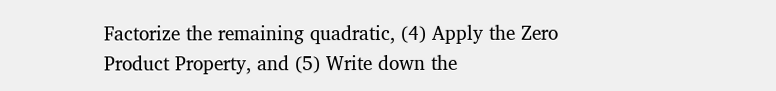Factorize the remaining quadratic, (4) Apply the Zero Product Property, and (5) Write down the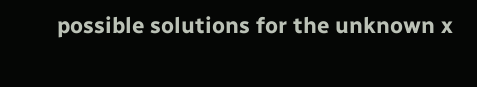possible solutions for the unknown x